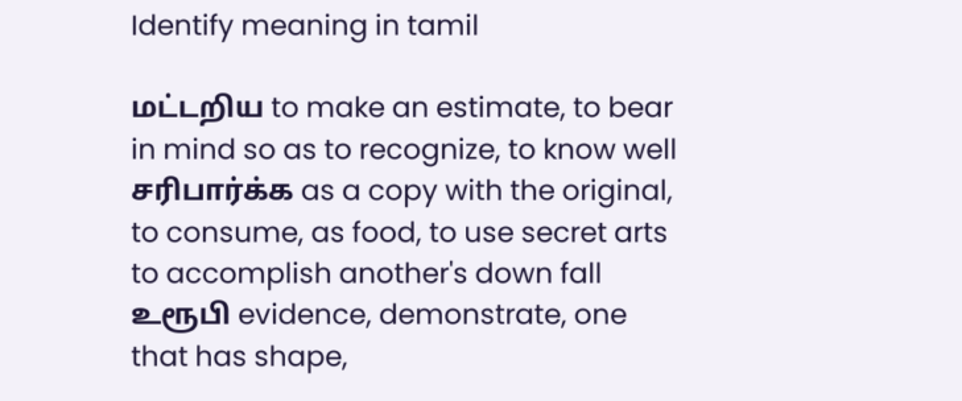Identify meaning in tamil

மட்டறிய to make an estimate, to bear in mind so as to recognize, to know well சரிபார்க்க as a copy with the original, to consume, as food, to use secret arts to accomplish another's down fall உரூபி evidence, demonstrate, one that has shape,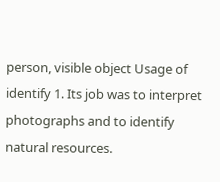person, visible object Usage of identify 1. Its job was to interpret photographs and to identify natural resources.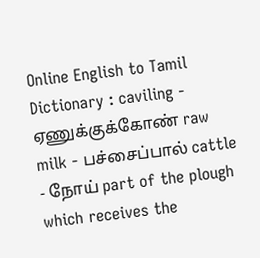Online English to Tamil Dictionary : caviling - ஏணுக்குக்கோண் raw milk - பச்சைப்பால் cattle - நோய் part of the plough which receives the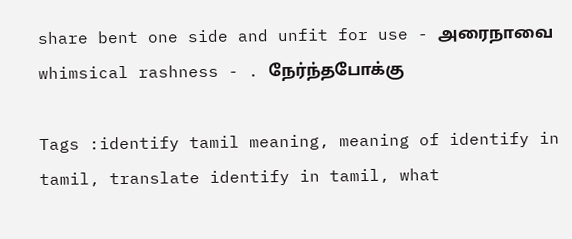share bent one side and unfit for use - அரைநாவை whimsical rashness - . நேர்ந்தபோக்கு

Tags :identify tamil meaning, meaning of identify in tamil, translate identify in tamil, what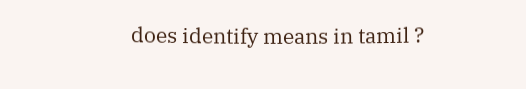does identify means in tamil ?